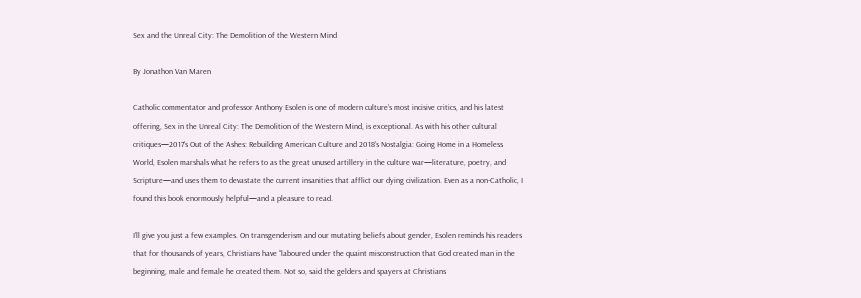Sex and the Unreal City: The Demolition of the Western Mind

By Jonathon Van Maren

Catholic commentator and professor Anthony Esolen is one of modern culture’s most incisive critics, and his latest offering, Sex in the Unreal City: The Demolition of the Western Mind, is exceptional. As with his other cultural critiques—2017’s Out of the Ashes: Rebuilding American Culture and 2018’s Nostalgia: Going Home in a Homeless World, Esolen marshals what he refers to as the great unused artillery in the culture war—literature, poetry, and Scripture—and uses them to devastate the current insanities that afflict our dying civilization. Even as a non-Catholic, I found this book enormously helpful—and a pleasure to read.

I’ll give you just a few examples. On transgenderism and our mutating beliefs about gender, Esolen reminds his readers that for thousands of years, Christians have “laboured under the quaint misconstruction that God created man in the beginning, male and female he created them. Not so, said the gelders and spayers at Christians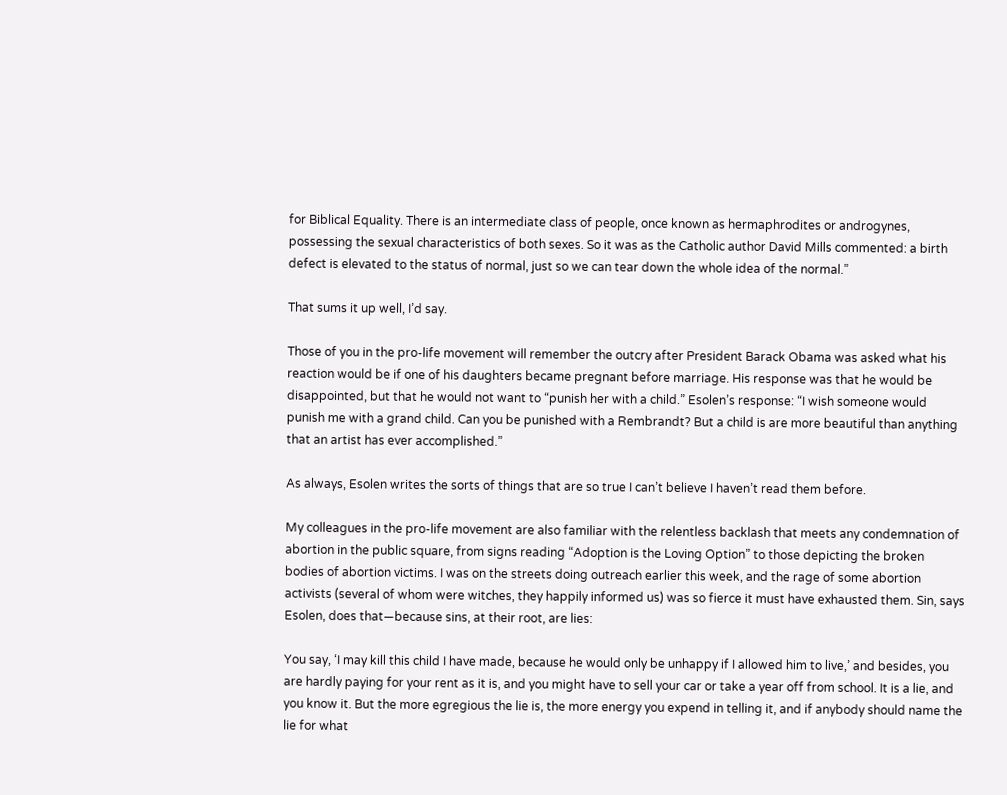for Biblical Equality. There is an intermediate class of people, once known as hermaphrodites or androgynes, possessing the sexual characteristics of both sexes. So it was as the Catholic author David Mills commented: a birth defect is elevated to the status of normal, just so we can tear down the whole idea of the normal.”

That sums it up well, I’d say.

Those of you in the pro-life movement will remember the outcry after President Barack Obama was asked what his reaction would be if one of his daughters became pregnant before marriage. His response was that he would be disappointed, but that he would not want to “punish her with a child.” Esolen’s response: “I wish someone would punish me with a grand child. Can you be punished with a Rembrandt? But a child is are more beautiful than anything that an artist has ever accomplished.”

As always, Esolen writes the sorts of things that are so true I can’t believe I haven’t read them before.

My colleagues in the pro-life movement are also familiar with the relentless backlash that meets any condemnation of abortion in the public square, from signs reading “Adoption is the Loving Option” to those depicting the broken bodies of abortion victims. I was on the streets doing outreach earlier this week, and the rage of some abortion activists (several of whom were witches, they happily informed us) was so fierce it must have exhausted them. Sin, says Esolen, does that—because sins, at their root, are lies:

You say, ‘I may kill this child I have made, because he would only be unhappy if I allowed him to live,’ and besides, you are hardly paying for your rent as it is, and you might have to sell your car or take a year off from school. It is a lie, and you know it. But the more egregious the lie is, the more energy you expend in telling it, and if anybody should name the lie for what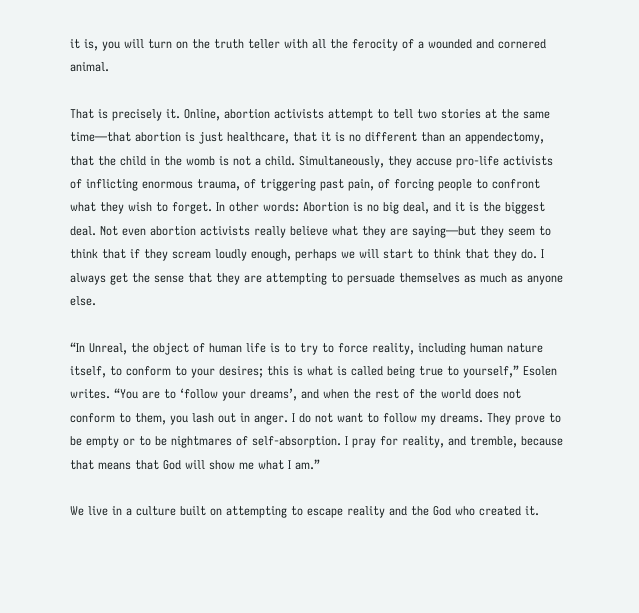it is, you will turn on the truth teller with all the ferocity of a wounded and cornered animal.

That is precisely it. Online, abortion activists attempt to tell two stories at the same time—that abortion is just healthcare, that it is no different than an appendectomy, that the child in the womb is not a child. Simultaneously, they accuse pro-life activists of inflicting enormous trauma, of triggering past pain, of forcing people to confront what they wish to forget. In other words: Abortion is no big deal, and it is the biggest deal. Not even abortion activists really believe what they are saying—but they seem to think that if they scream loudly enough, perhaps we will start to think that they do. I always get the sense that they are attempting to persuade themselves as much as anyone else.

“In Unreal, the object of human life is to try to force reality, including human nature itself, to conform to your desires; this is what is called being true to yourself,” Esolen writes. “You are to ‘follow your dreams’, and when the rest of the world does not conform to them, you lash out in anger. I do not want to follow my dreams. They prove to be empty or to be nightmares of self-absorption. I pray for reality, and tremble, because that means that God will show me what I am.”

We live in a culture built on attempting to escape reality and the God who created it.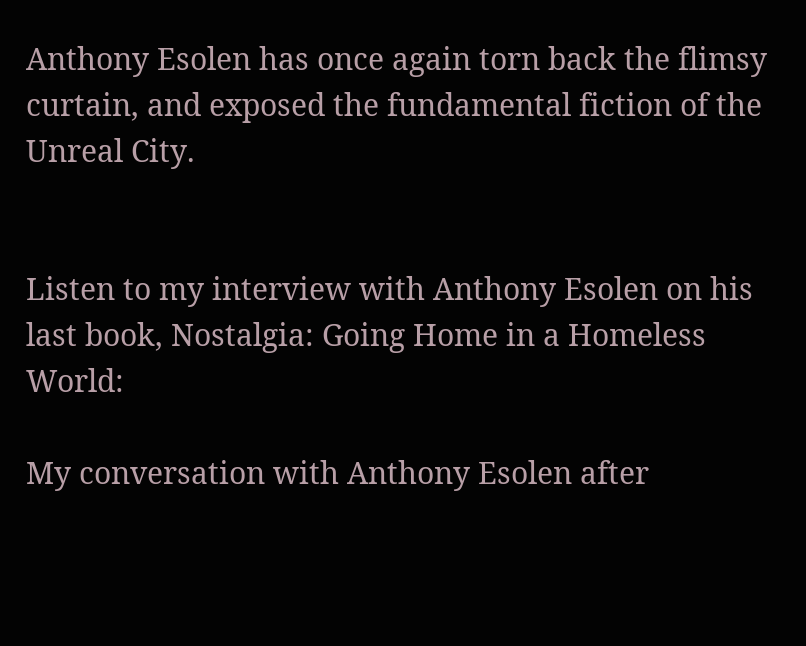Anthony Esolen has once again torn back the flimsy curtain, and exposed the fundamental fiction of the Unreal City.


Listen to my interview with Anthony Esolen on his last book, Nostalgia: Going Home in a Homeless World:

My conversation with Anthony Esolen after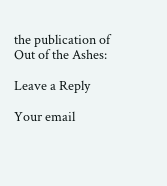the publication of Out of the Ashes:

Leave a Reply

Your email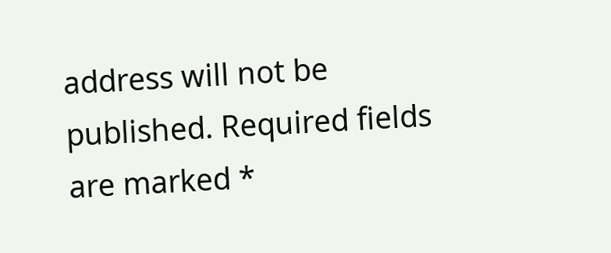address will not be published. Required fields are marked *